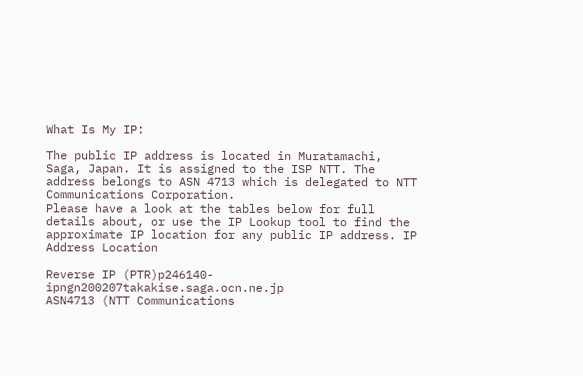What Is My IP:

The public IP address is located in Muratamachi, Saga, Japan. It is assigned to the ISP NTT. The address belongs to ASN 4713 which is delegated to NTT Communications Corporation.
Please have a look at the tables below for full details about, or use the IP Lookup tool to find the approximate IP location for any public IP address. IP Address Location

Reverse IP (PTR)p246140-ipngn200207takakise.saga.ocn.ne.jp
ASN4713 (NTT Communications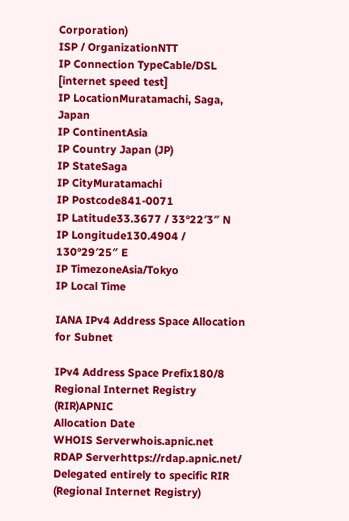Corporation)
ISP / OrganizationNTT
IP Connection TypeCable/DSL [internet speed test]
IP LocationMuratamachi, Saga, Japan
IP ContinentAsia
IP Country Japan (JP)
IP StateSaga
IP CityMuratamachi
IP Postcode841-0071
IP Latitude33.3677 / 33°22′3″ N
IP Longitude130.4904 / 130°29′25″ E
IP TimezoneAsia/Tokyo
IP Local Time

IANA IPv4 Address Space Allocation for Subnet

IPv4 Address Space Prefix180/8
Regional Internet Registry (RIR)APNIC
Allocation Date
WHOIS Serverwhois.apnic.net
RDAP Serverhttps://rdap.apnic.net/
Delegated entirely to specific RIR (Regional Internet Registry)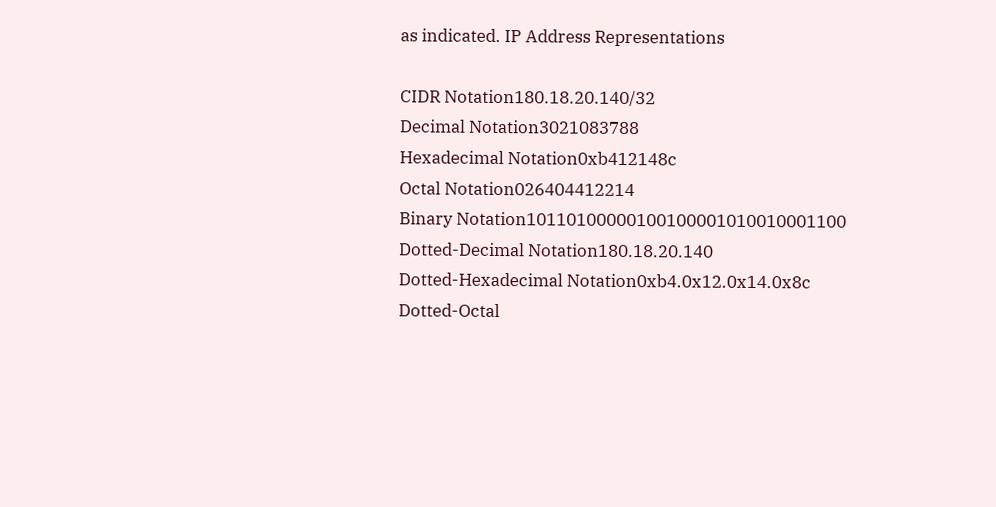as indicated. IP Address Representations

CIDR Notation180.18.20.140/32
Decimal Notation3021083788
Hexadecimal Notation0xb412148c
Octal Notation026404412214
Binary Notation10110100000100100001010010001100
Dotted-Decimal Notation180.18.20.140
Dotted-Hexadecimal Notation0xb4.0x12.0x14.0x8c
Dotted-Octal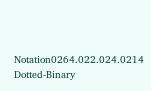Notation0264.022.024.0214
Dotted-Binary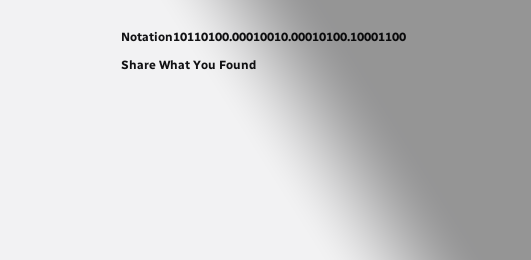Notation10110100.00010010.00010100.10001100

Share What You Found